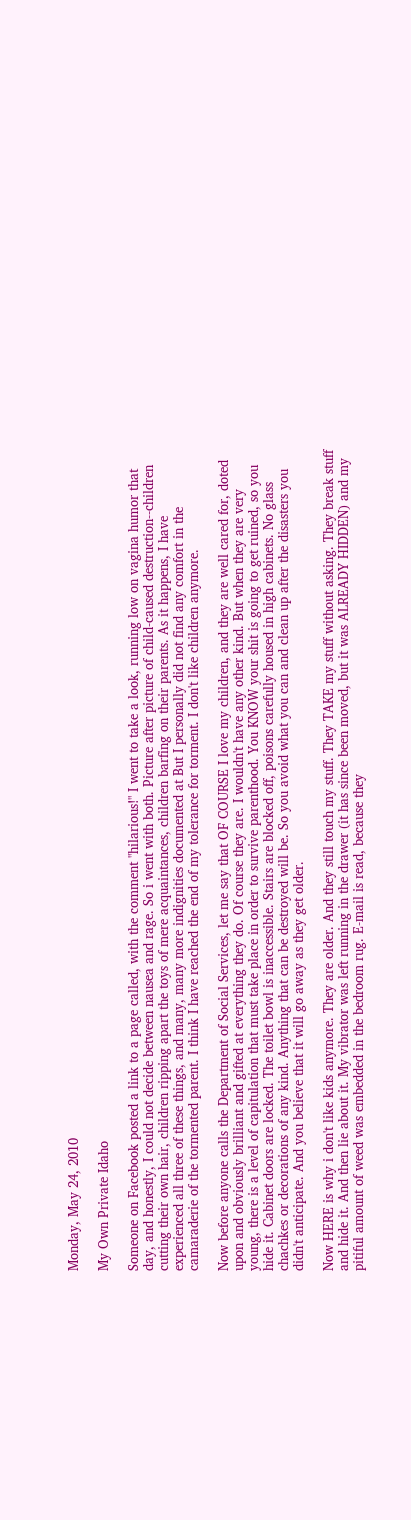Monday, May 24, 2010

My Own Private Idaho

Someone on Facebook posted a link to a page called, with the comment "hilarious!" I went to take a look, running low on vagina humor that day, and honestly, I could not decide between nausea and rage. So i went with both. Picture after picture of child-caused destruction--children cutting their own hair, children ripping apart the toys of mere acquaintances, children barfing on their parents. As it happens, I have experienced all three of these things, and many, many more indignities documented at But I personally did not find any comfort in the camaraderie of the tormented parent. I think I have reached the end of my tolerance for torment. I don't like children anymore.

Now before anyone calls the Department of Social Services, let me say that OF COURSE I love my children, and they are well cared for, doted upon and obviously brilliant and gifted at everything they do. Of course they are. I wouldn't have any other kind. But when they are very young, there is a level of capitulation that must take place in order to survive parenthood. You KNOW your shit is going to get ruined, so you hide it. Cabinet doors are locked. The toilet bowl is inaccessible. Stairs are blocked off, poisons carefully housed in high cabinets. No glass chachkes or decorations of any kind. Anything that can be destroyed will be. So you avoid what you can and clean up after the disasters you didn't anticipate. And you believe that it will go away as they get older.

Now HERE is why i don't like kids anymore. They are older. And they still touch my stuff. They TAKE my stuff without asking. They break stuff and hide it. And then lie about it. My vibrator was left running in the drawer (it has since been moved, but it was ALREADY HIDDEN) and my pitiful amount of weed was embedded in the bedroom rug. E-mail is read, because they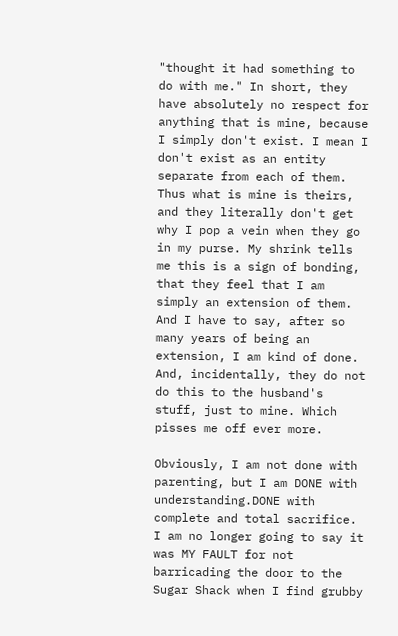"thought it had something to do with me." In short, they have absolutely no respect for anything that is mine, because I simply don't exist. I mean I don't exist as an entity separate from each of them. Thus what is mine is theirs, and they literally don't get why I pop a vein when they go in my purse. My shrink tells me this is a sign of bonding, that they feel that I am simply an extension of them. And I have to say, after so many years of being an extension, I am kind of done. And, incidentally, they do not do this to the husband's stuff, just to mine. Which pisses me off ever more.

Obviously, I am not done with parenting, but I am DONE with understanding.DONE with complete and total sacrifice. I am no longer going to say it was MY FAULT for not barricading the door to the Sugar Shack when I find grubby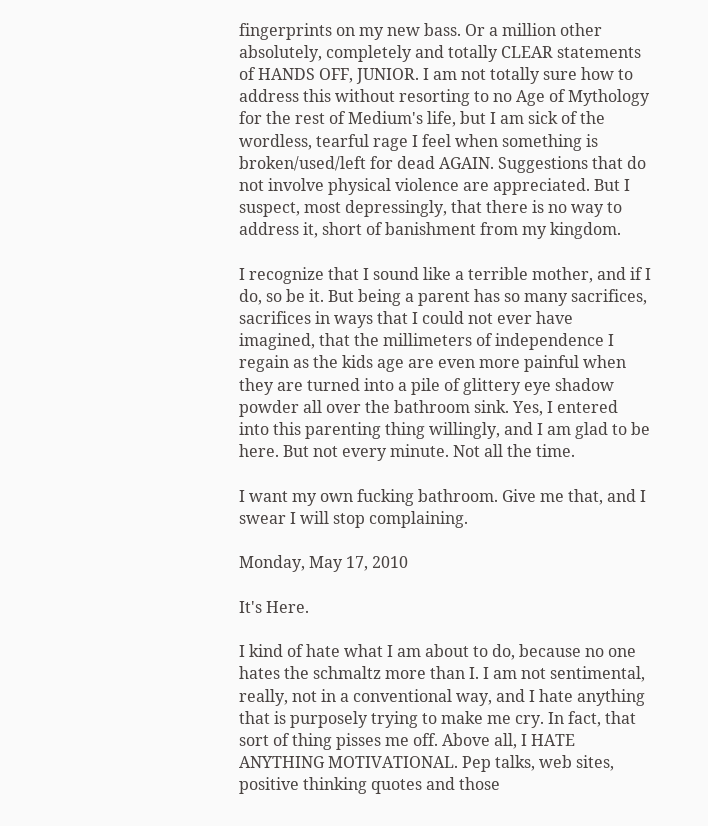fingerprints on my new bass. Or a million other absolutely, completely and totally CLEAR statements of HANDS OFF, JUNIOR. I am not totally sure how to address this without resorting to no Age of Mythology for the rest of Medium's life, but I am sick of the wordless, tearful rage I feel when something is broken/used/left for dead AGAIN. Suggestions that do not involve physical violence are appreciated. But I suspect, most depressingly, that there is no way to address it, short of banishment from my kingdom.

I recognize that I sound like a terrible mother, and if I do, so be it. But being a parent has so many sacrifices, sacrifices in ways that I could not ever have imagined, that the millimeters of independence I regain as the kids age are even more painful when they are turned into a pile of glittery eye shadow powder all over the bathroom sink. Yes, I entered into this parenting thing willingly, and I am glad to be here. But not every minute. Not all the time.

I want my own fucking bathroom. Give me that, and I swear I will stop complaining.

Monday, May 17, 2010

It's Here.

I kind of hate what I am about to do, because no one hates the schmaltz more than I. I am not sentimental, really, not in a conventional way, and I hate anything that is purposely trying to make me cry. In fact, that sort of thing pisses me off. Above all, I HATE ANYTHING MOTIVATIONAL. Pep talks, web sites, positive thinking quotes and those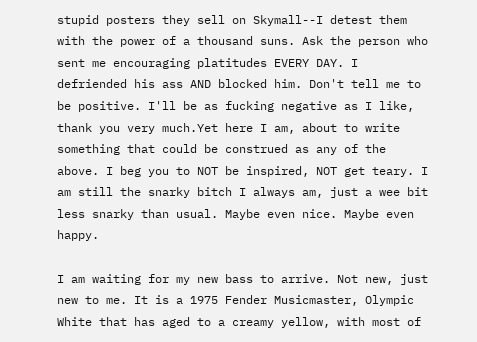stupid posters they sell on Skymall--I detest them with the power of a thousand suns. Ask the person who sent me encouraging platitudes EVERY DAY. I defriended his ass AND blocked him. Don't tell me to be positive. I'll be as fucking negative as I like, thank you very much.Yet here I am, about to write something that could be construed as any of the above. I beg you to NOT be inspired, NOT get teary. I am still the snarky bitch I always am, just a wee bit less snarky than usual. Maybe even nice. Maybe even happy.

I am waiting for my new bass to arrive. Not new, just new to me. It is a 1975 Fender Musicmaster, Olympic White that has aged to a creamy yellow, with most of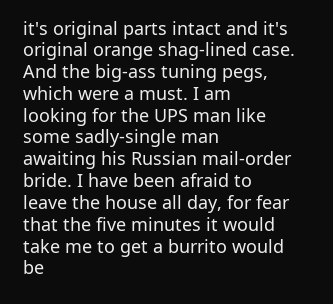it's original parts intact and it's original orange shag-lined case. And the big-ass tuning pegs, which were a must. I am looking for the UPS man like some sadly-single man awaiting his Russian mail-order bride. I have been afraid to leave the house all day, for fear that the five minutes it would take me to get a burrito would be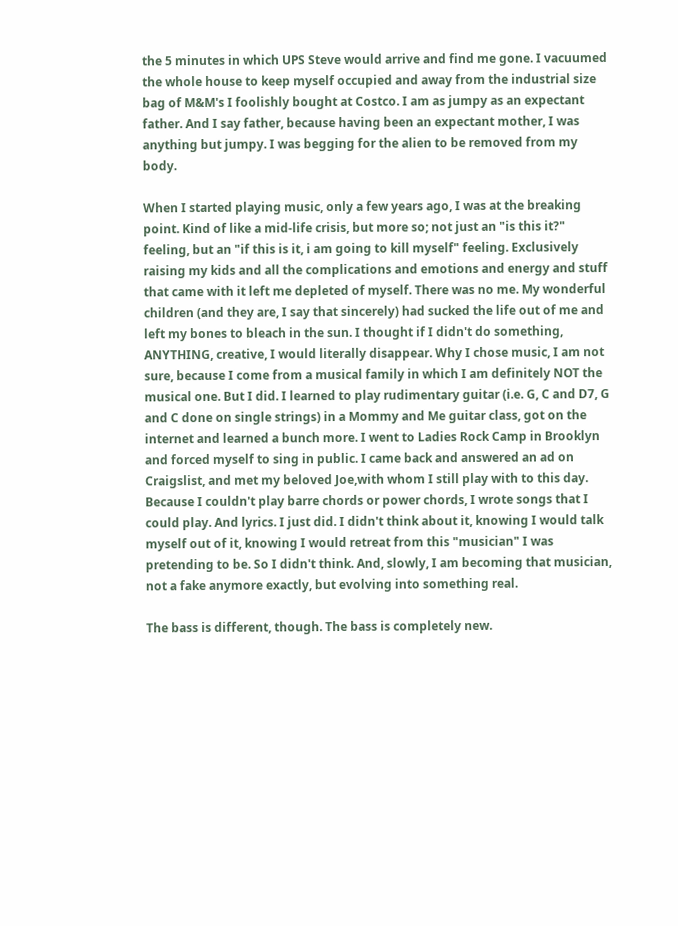the 5 minutes in which UPS Steve would arrive and find me gone. I vacuumed the whole house to keep myself occupied and away from the industrial size bag of M&M's I foolishly bought at Costco. I am as jumpy as an expectant father. And I say father, because having been an expectant mother, I was anything but jumpy. I was begging for the alien to be removed from my body.

When I started playing music, only a few years ago, I was at the breaking point. Kind of like a mid-life crisis, but more so; not just an "is this it?" feeling, but an "if this is it, i am going to kill myself" feeling. Exclusively raising my kids and all the complications and emotions and energy and stuff that came with it left me depleted of myself. There was no me. My wonderful children (and they are, I say that sincerely) had sucked the life out of me and left my bones to bleach in the sun. I thought if I didn't do something, ANYTHING, creative, I would literally disappear. Why I chose music, I am not sure, because I come from a musical family in which I am definitely NOT the musical one. But I did. I learned to play rudimentary guitar (i.e. G, C and D7, G and C done on single strings) in a Mommy and Me guitar class, got on the internet and learned a bunch more. I went to Ladies Rock Camp in Brooklyn and forced myself to sing in public. I came back and answered an ad on Craigslist, and met my beloved Joe,with whom I still play with to this day. Because I couldn't play barre chords or power chords, I wrote songs that I could play. And lyrics. I just did. I didn't think about it, knowing I would talk myself out of it, knowing I would retreat from this "musician" I was pretending to be. So I didn't think. And, slowly, I am becoming that musician, not a fake anymore exactly, but evolving into something real.

The bass is different, though. The bass is completely new.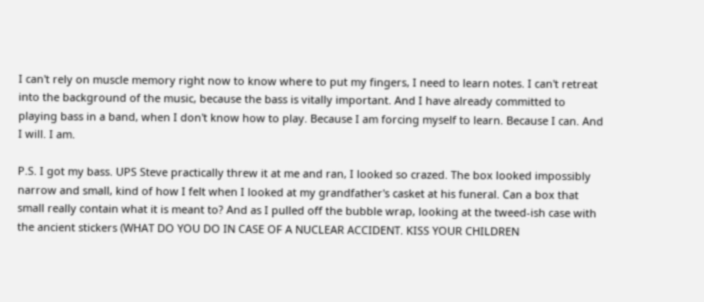I can't rely on muscle memory right now to know where to put my fingers, I need to learn notes. I can't retreat into the background of the music, because the bass is vitally important. And I have already committed to playing bass in a band, when I don't know how to play. Because I am forcing myself to learn. Because I can. And I will. I am.

P.S. I got my bass. UPS Steve practically threw it at me and ran, I looked so crazed. The box looked impossibly narrow and small, kind of how I felt when I looked at my grandfather's casket at his funeral. Can a box that small really contain what it is meant to? And as I pulled off the bubble wrap, looking at the tweed-ish case with the ancient stickers (WHAT DO YOU DO IN CASE OF A NUCLEAR ACCIDENT. KISS YOUR CHILDREN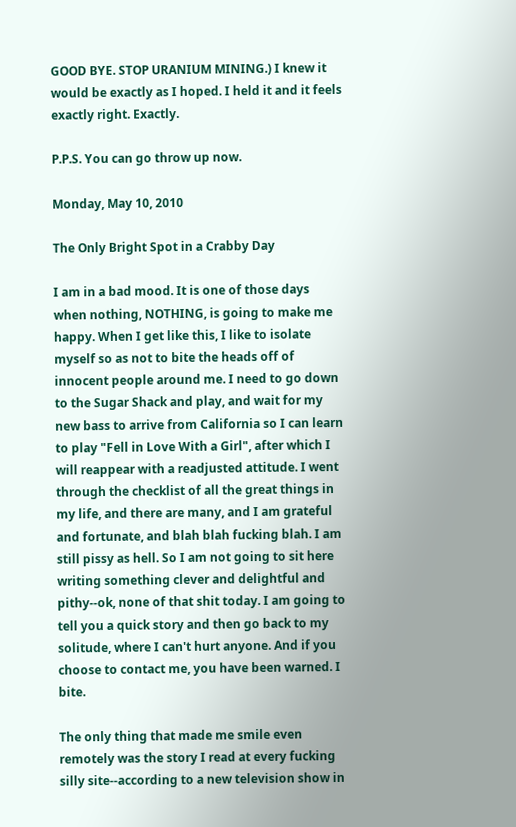GOOD BYE. STOP URANIUM MINING.) I knew it would be exactly as I hoped. I held it and it feels exactly right. Exactly.

P.P.S. You can go throw up now.

Monday, May 10, 2010

The Only Bright Spot in a Crabby Day

I am in a bad mood. It is one of those days when nothing, NOTHING, is going to make me happy. When I get like this, I like to isolate myself so as not to bite the heads off of innocent people around me. I need to go down to the Sugar Shack and play, and wait for my new bass to arrive from California so I can learn to play "Fell in Love With a Girl", after which I will reappear with a readjusted attitude. I went through the checklist of all the great things in my life, and there are many, and I am grateful and fortunate, and blah blah fucking blah. I am still pissy as hell. So I am not going to sit here writing something clever and delightful and pithy--ok, none of that shit today. I am going to tell you a quick story and then go back to my solitude, where I can't hurt anyone. And if you choose to contact me, you have been warned. I bite.

The only thing that made me smile even remotely was the story I read at every fucking silly site--according to a new television show in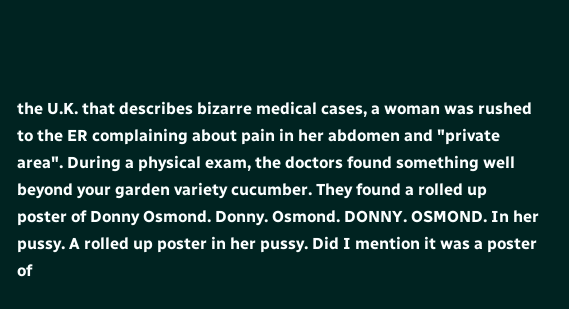the U.K. that describes bizarre medical cases, a woman was rushed to the ER complaining about pain in her abdomen and "private area". During a physical exam, the doctors found something well beyond your garden variety cucumber. They found a rolled up poster of Donny Osmond. Donny. Osmond. DONNY. OSMOND. In her pussy. A rolled up poster in her pussy. Did I mention it was a poster of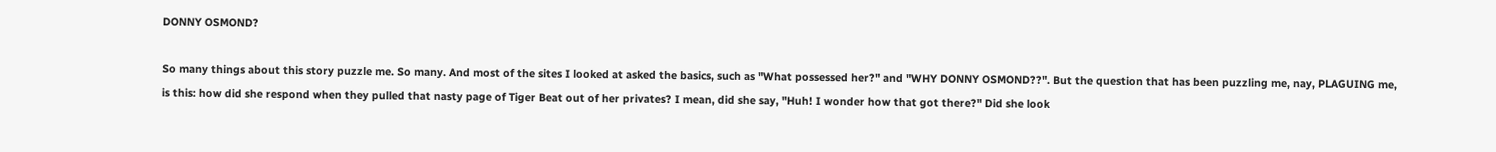DONNY OSMOND?

So many things about this story puzzle me. So many. And most of the sites I looked at asked the basics, such as "What possessed her?" and "WHY DONNY OSMOND??". But the question that has been puzzling me, nay, PLAGUING me, is this: how did she respond when they pulled that nasty page of Tiger Beat out of her privates? I mean, did she say, "Huh! I wonder how that got there?" Did she look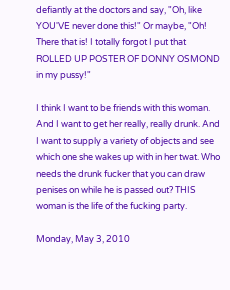defiantly at the doctors and say, "Oh, like YOU'VE never done this!" Or maybe, "Oh! There that is! I totally forgot I put that ROLLED UP POSTER OF DONNY OSMOND in my pussy!"

I think I want to be friends with this woman. And I want to get her really, really drunk. And I want to supply a variety of objects and see which one she wakes up with in her twat. Who needs the drunk fucker that you can draw penises on while he is passed out? THIS woman is the life of the fucking party.

Monday, May 3, 2010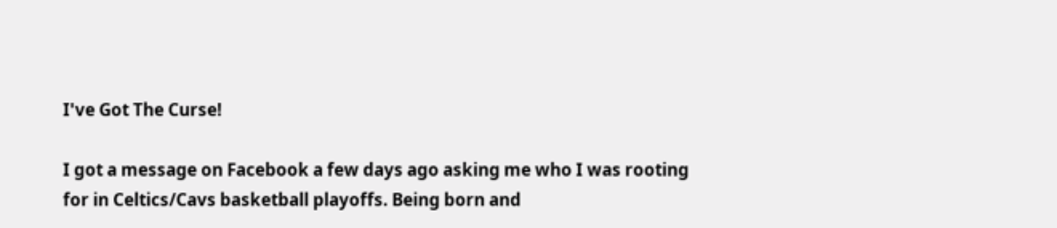I've Got The Curse!

I got a message on Facebook a few days ago asking me who I was rooting for in Celtics/Cavs basketball playoffs. Being born and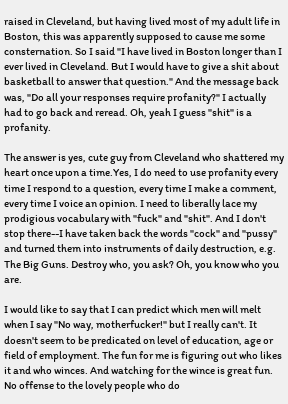raised in Cleveland, but having lived most of my adult life in Boston, this was apparently supposed to cause me some consternation. So I said "I have lived in Boston longer than I ever lived in Cleveland. But I would have to give a shit about basketball to answer that question." And the message back was, "Do all your responses require profanity?" I actually had to go back and reread. Oh, yeah I guess "shit" is a profanity.

The answer is yes, cute guy from Cleveland who shattered my heart once upon a time.Yes, I do need to use profanity every time I respond to a question, every time I make a comment, every time I voice an opinion. I need to liberally lace my prodigious vocabulary with "fuck" and "shit". And I don't stop there--I have taken back the words "cock" and "pussy" and turned them into instruments of daily destruction, e.g. The Big Guns. Destroy who, you ask? Oh, you know who you are.

I would like to say that I can predict which men will melt when I say "No way, motherfucker!" but I really can't. It doesn't seem to be predicated on level of education, age or field of employment. The fun for me is figuring out who likes it and who winces. And watching for the wince is great fun. No offense to the lovely people who do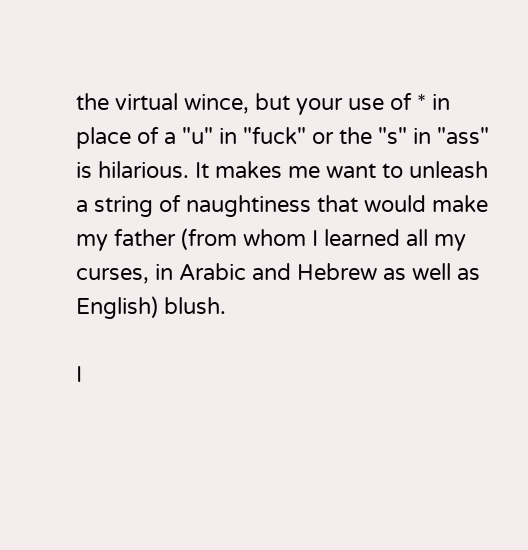the virtual wince, but your use of * in place of a "u" in "fuck" or the "s" in "ass" is hilarious. It makes me want to unleash a string of naughtiness that would make my father (from whom I learned all my curses, in Arabic and Hebrew as well as English) blush.

I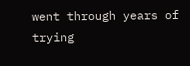went through years of trying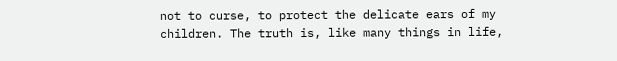not to curse, to protect the delicate ears of my children. The truth is, like many things in life,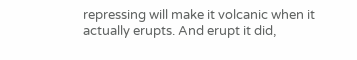repressing will make it volcanic when it actually erupts. And erupt it did,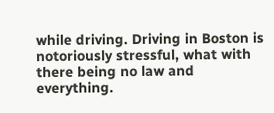while driving. Driving in Boston is notoriously stressful, what with there being no law and everything.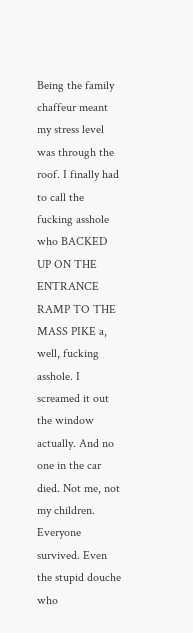Being the family chaffeur meant my stress level was through the roof. I finally had to call the fucking asshole who BACKED UP ON THE ENTRANCE RAMP TO THE MASS PIKE a, well, fucking asshole. I screamed it out the window actually. And no one in the car died. Not me, not my children. Everyone survived. Even the stupid douche who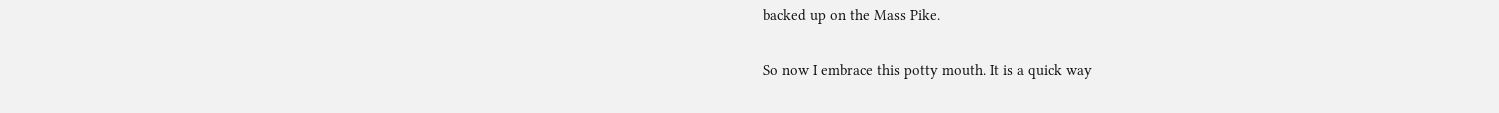backed up on the Mass Pike.

So now I embrace this potty mouth. It is a quick way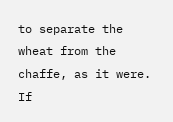to separate the wheat from the chaffe, as it were. If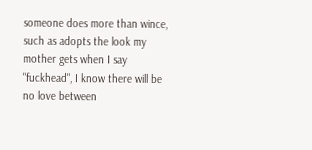someone does more than wince, such as adopts the look my mother gets when I say "fuckhead", I know there will be no love between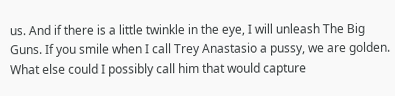us. And if there is a little twinkle in the eye, I will unleash The Big Guns. If you smile when I call Trey Anastasio a pussy, we are golden. What else could I possibly call him that would capture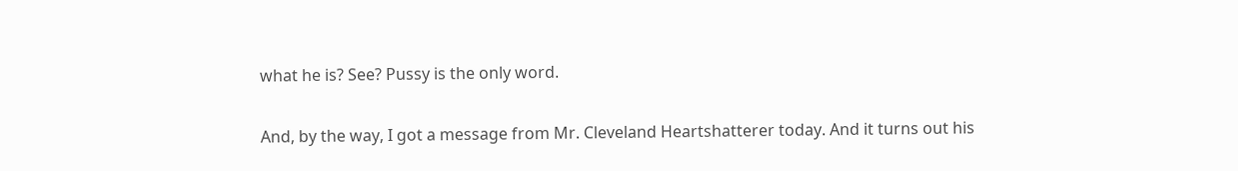what he is? See? Pussy is the only word.

And, by the way, I got a message from Mr. Cleveland Heartshatterer today. And it turns out his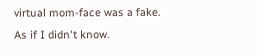virtual mom-face was a fake. As if I didn't know.